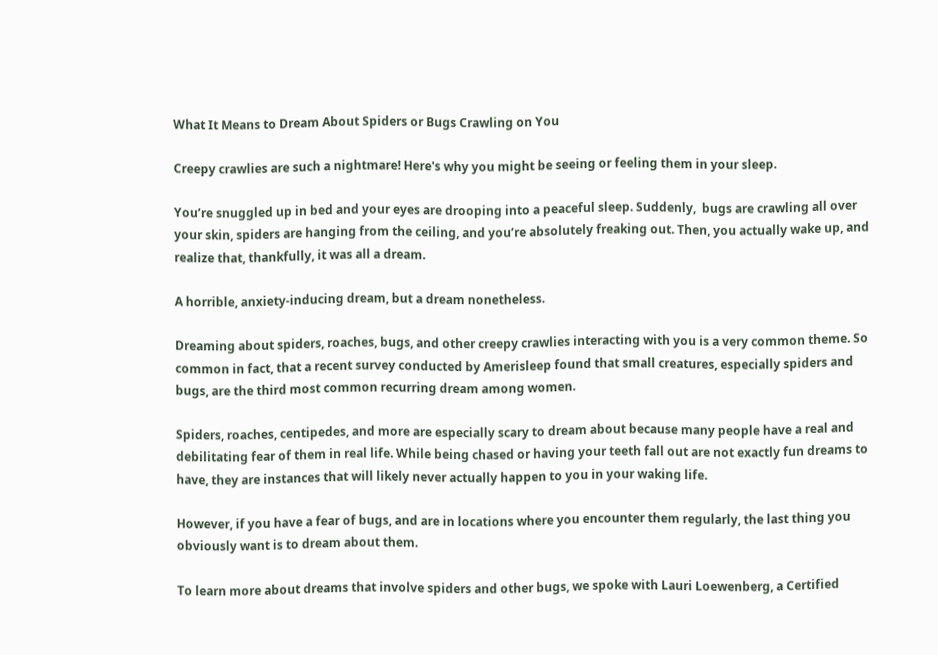What It Means to Dream About Spiders or Bugs Crawling on You

Creepy crawlies are such a nightmare! Here's why you might be seeing or feeling them in your sleep.

You’re snuggled up in bed and your eyes are drooping into a peaceful sleep. Suddenly,  bugs are crawling all over your skin, spiders are hanging from the ceiling, and you’re absolutely freaking out. Then, you actually wake up, and realize that, thankfully, it was all a dream.

A horrible, anxiety-inducing dream, but a dream nonetheless.

Dreaming about spiders, roaches, bugs, and other creepy crawlies interacting with you is a very common theme. So common in fact, that a recent survey conducted by Amerisleep found that small creatures, especially spiders and bugs, are the third most common recurring dream among women.

Spiders, roaches, centipedes, and more are especially scary to dream about because many people have a real and debilitating fear of them in real life. While being chased or having your teeth fall out are not exactly fun dreams to have, they are instances that will likely never actually happen to you in your waking life.

However, if you have a fear of bugs, and are in locations where you encounter them regularly, the last thing you obviously want is to dream about them.

To learn more about dreams that involve spiders and other bugs, we spoke with Lauri Loewenberg, a Certified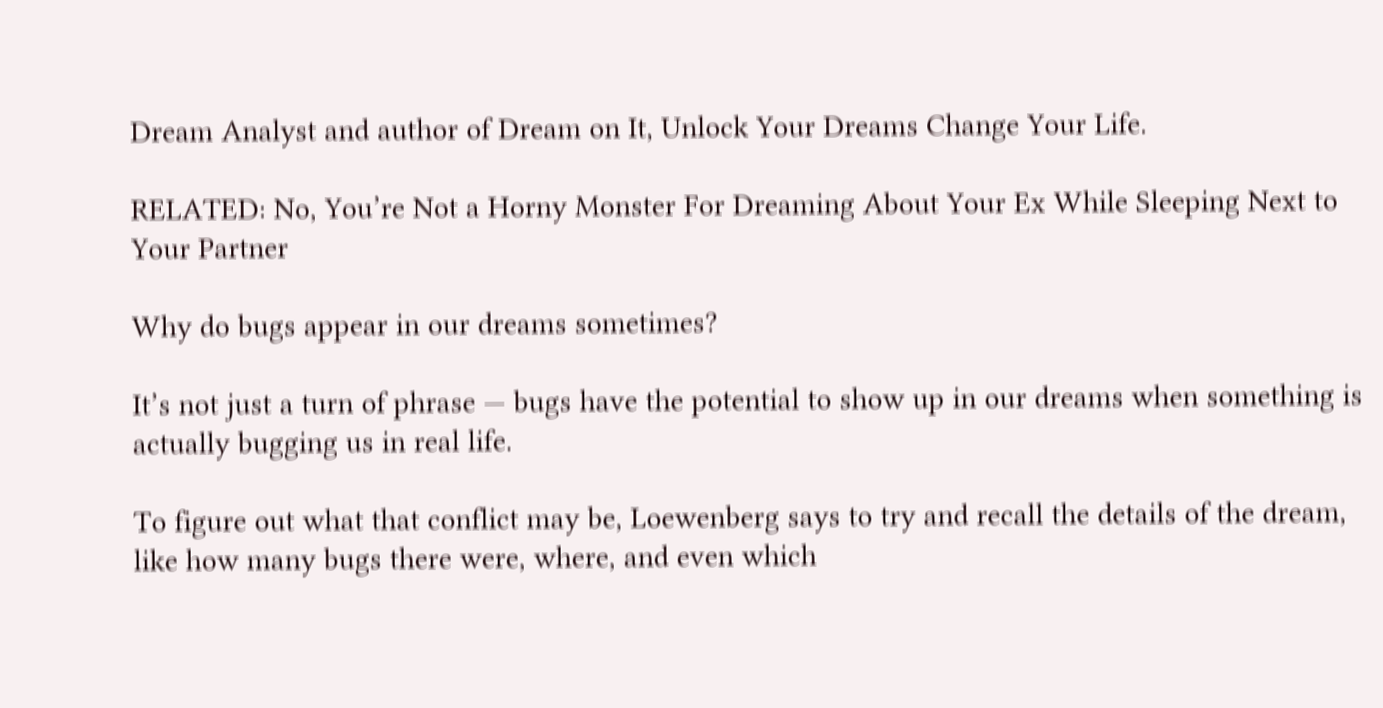Dream Analyst and author of Dream on It, Unlock Your Dreams Change Your Life.

RELATED: No, You’re Not a Horny Monster For Dreaming About Your Ex While Sleeping Next to Your Partner

Why do bugs appear in our dreams sometimes?

It’s not just a turn of phrase — bugs have the potential to show up in our dreams when something is actually bugging us in real life.

To figure out what that conflict may be, Loewenberg says to try and recall the details of the dream, like how many bugs there were, where, and even which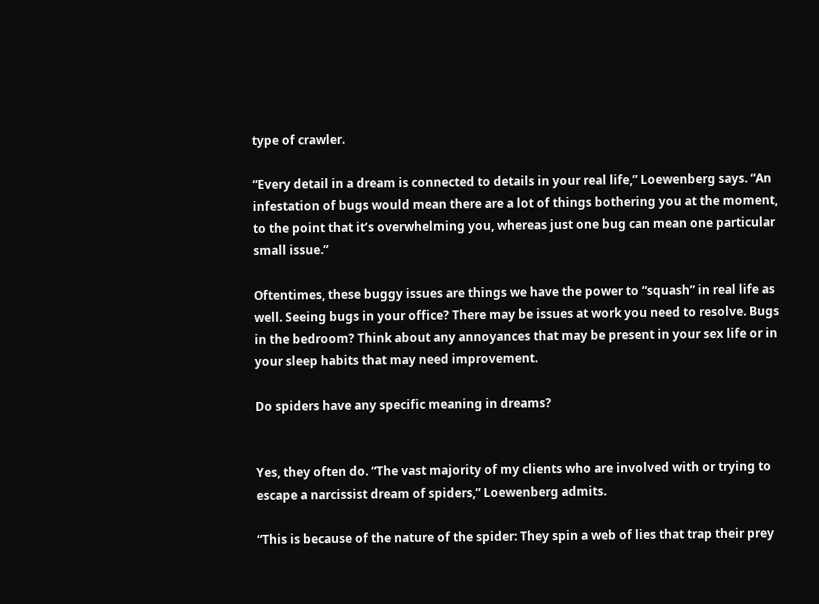type of crawler.

“Every detail in a dream is connected to details in your real life,” Loewenberg says. “An infestation of bugs would mean there are a lot of things bothering you at the moment, to the point that it’s overwhelming you, whereas just one bug can mean one particular small issue.”

Oftentimes, these buggy issues are things we have the power to “squash” in real life as well. Seeing bugs in your office? There may be issues at work you need to resolve. Bugs in the bedroom? Think about any annoyances that may be present in your sex life or in your sleep habits that may need improvement.

Do spiders have any specific meaning in dreams?


Yes, they often do. “The vast majority of my clients who are involved with or trying to escape a narcissist dream of spiders,” Loewenberg admits.

“This is because of the nature of the spider: They spin a web of lies that trap their prey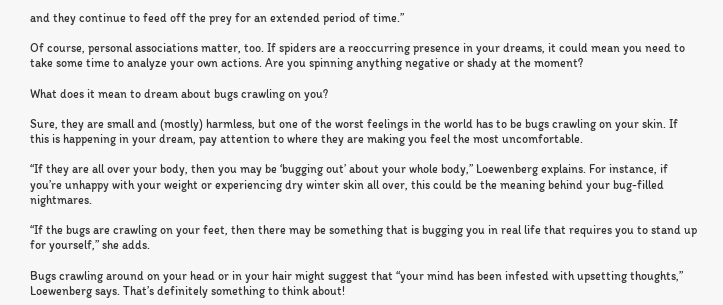and they continue to feed off the prey for an extended period of time.”

Of course, personal associations matter, too. If spiders are a reoccurring presence in your dreams, it could mean you need to take some time to analyze your own actions. Are you spinning anything negative or shady at the moment?

What does it mean to dream about bugs crawling on you?

Sure, they are small and (mostly) harmless, but one of the worst feelings in the world has to be bugs crawling on your skin. If this is happening in your dream, pay attention to where they are making you feel the most uncomfortable.

“If they are all over your body, then you may be ‘bugging out’ about your whole body,” Loewenberg explains. For instance, if you’re unhappy with your weight or experiencing dry winter skin all over, this could be the meaning behind your bug-filled nightmares.

“If the bugs are crawling on your feet, then there may be something that is bugging you in real life that requires you to stand up for yourself,” she adds.

Bugs crawling around on your head or in your hair might suggest that “your mind has been infested with upsetting thoughts,” Loewenberg says. That’s definitely something to think about!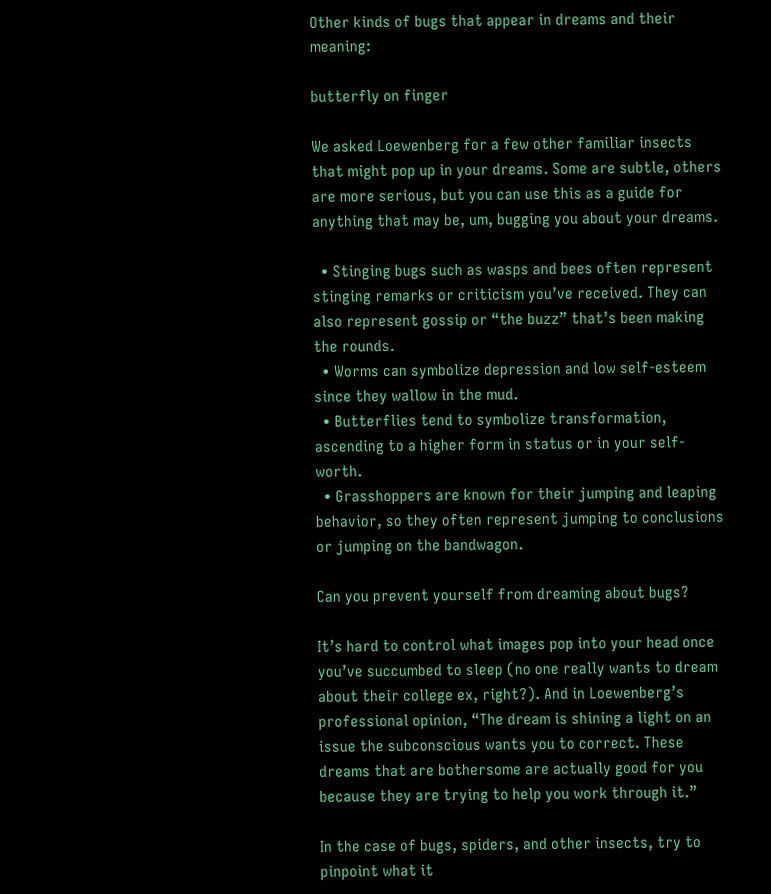Other kinds of bugs that appear in dreams and their meaning:

butterfly on finger

We asked Loewenberg for a few other familiar insects that might pop up in your dreams. Some are subtle, others are more serious, but you can use this as a guide for anything that may be, um, bugging you about your dreams.

  • Stinging bugs such as wasps and bees often represent stinging remarks or criticism you’ve received. They can also represent gossip or “the buzz” that’s been making the rounds.
  • Worms can symbolize depression and low self-esteem since they wallow in the mud.
  • Butterflies tend to symbolize transformation, ascending to a higher form in status or in your self-worth.
  • Grasshoppers are known for their jumping and leaping behavior, so they often represent jumping to conclusions or jumping on the bandwagon.

Can you prevent yourself from dreaming about bugs?

It’s hard to control what images pop into your head once you’ve succumbed to sleep (no one really wants to dream about their college ex, right?). And in Loewenberg’s professional opinion, “The dream is shining a light on an issue the subconscious wants you to correct. These dreams that are bothersome are actually good for you because they are trying to help you work through it.”

In the case of bugs, spiders, and other insects, try to pinpoint what it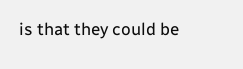is that they could be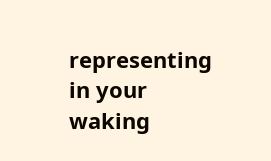representing in your waking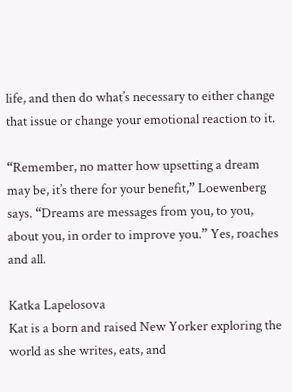life, and then do what’s necessary to either change that issue or change your emotional reaction to it.

“Remember, no matter how upsetting a dream may be, it’s there for your benefit,” Loewenberg says. “Dreams are messages from you, to you, about you, in order to improve you.” Yes, roaches and all.

Katka Lapelosova
Kat is a born and raised New Yorker exploring the world as she writes, eats, and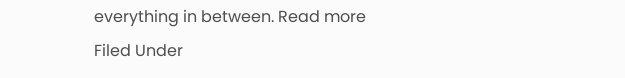everything in between. Read more
Filed Under